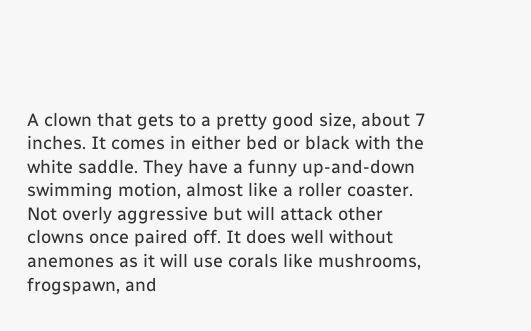A clown that gets to a pretty good size, about 7 inches. It comes in either bed or black with the white saddle. They have a funny up-and-down swimming motion, almost like a roller coaster. Not overly aggressive but will attack other clowns once paired off. It does well without anemones as it will use corals like mushrooms, frogspawn, and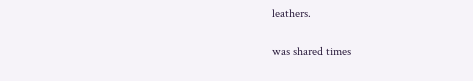leathers.

was shared times